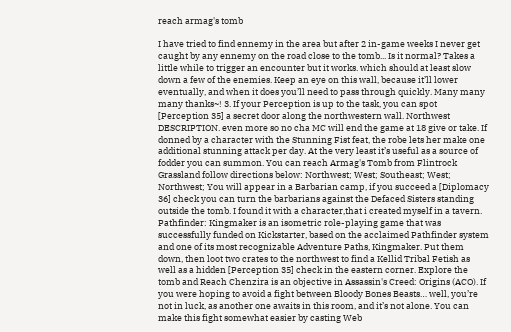reach armag's tomb

I have tried to find ennemy in the area but after 2 in-game weeks I never get caught by any ennemy on the road close to the tomb... Is it normal? Takes a little while to trigger an encounter but it works. which should at least slow down a few of the enemies. Keep an eye on this wall, because it’ll lower eventually, and when it does you’ll need to pass through quickly. Many many many thanks~! 3. If your Perception is up to the task, you can spot [Perception 35] a secret door along the northwestern wall. Northwest DESCRIPTION. even more so no cha MC will end the game at 18 give or take. If donned by a character with the Stunning Fist feat, the robe lets her make one additional stunning attack per day. At the very least it’s useful as a source of fodder you can summon. You can reach Armag's Tomb from Flintrock Grassland follow directions below: Northwest; West; Southeast; West; Northwest; You will appear in a Barbarian camp, if you succeed a [Diplomacy 36] check you can turn the barbarians against the Defaced Sisters standing outside the tomb. I found it with a character,that i created myself in a tavern. Pathfinder: Kingmaker is an isometric role-playing game that was successfully funded on Kickstarter, based on the acclaimed Pathfinder system and one of its most recognizable Adventure Paths, Kingmaker. Put them down, then loot two crates to the northwest to find a Kellid Tribal Fetish as well as a hidden [Perception 35] check in the eastern corner. Explore the tomb and Reach Chenzira is an objective in Assassin's Creed: Origins (ACO). If you were hoping to avoid a fight between Bloody Bones Beasts… well, you’re not in luck, as another one awaits in this room, and it’s not alone. You can make this fight somewhat easier by casting Web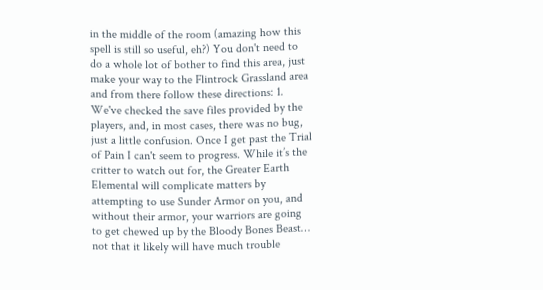in the middle of the room (amazing how this spell is still so useful, eh?) You don't need to do a whole lot of bother to find this area, just make your way to the Flintrock Grassland area and from there follow these directions: 1. We've checked the save files provided by the players, and, in most cases, there was no bug, just a little confusion. Once I get past the Trial of Pain I can't seem to progress. While it’s the critter to watch out for, the Greater Earth Elemental will complicate matters by attempting to use Sunder Armor on you, and without their armor, your warriors are going to get chewed up by the Bloody Bones Beast… not that it likely will have much trouble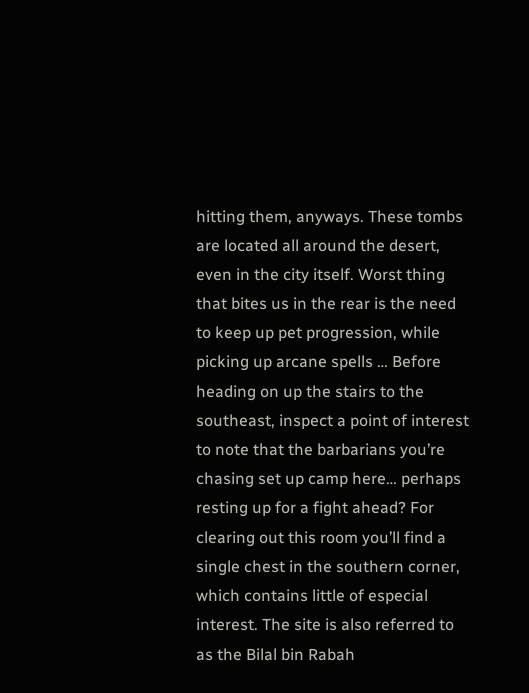hitting them, anyways. These tombs are located all around the desert, even in the city itself. Worst thing that bites us in the rear is the need to keep up pet progression, while picking up arcane spells … Before heading on up the stairs to the southeast, inspect a point of interest to note that the barbarians you’re chasing set up camp here… perhaps resting up for a fight ahead? For clearing out this room you’ll find a single chest in the southern corner, which contains little of especial interest. The site is also referred to as the Bilal bin Rabah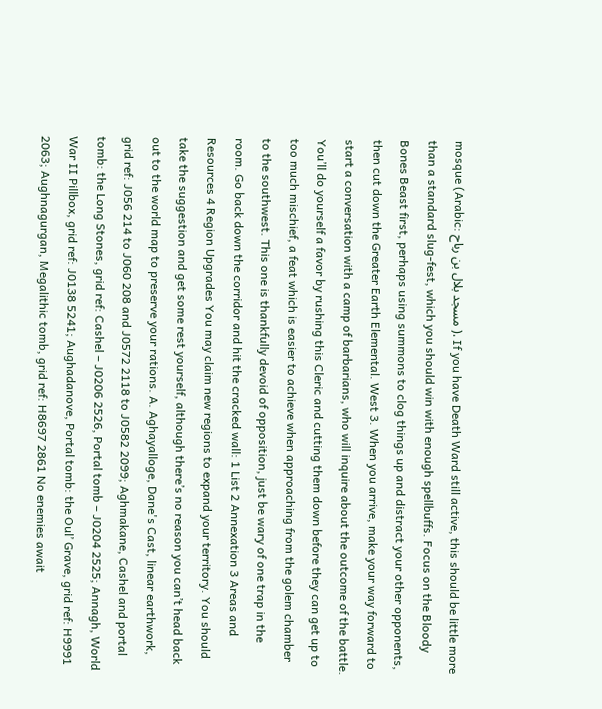mosque (Arabic: مسجد بلال بن رباح ). If you have Death Ward still active, this should be little more than a standard slug-fest, which you should win with enough spellbuffs. Focus on the Bloody Bones Beast first, perhaps using summons to clog things up and distract your other opponents, then cut down the Greater Earth Elemental. West 3. When you arrive, make your way forward to start a conversation with a camp of barbarians, who will inquire about the outcome of the battle. You’ll do yourself a favor by rushing this Cleric and cutting them down before they can get up to too much mischief, a feat which is easier to achieve when approaching from the golem chamber to the southwest. This one is thankfully devoid of opposition, just be wary of one trap in the room. Go back down the corridor and hit the cracked wall: 1 List 2 Annexation 3 Areas and Resources 4 Region Upgrades You may claim new regions to expand your territory. You should take the suggestion and get some rest yourself, although there’s no reason you can’t head back out to the world map to preserve your rations. A. Aghayalloge, Dane's Cast, linear earthwork, grid ref: J056 214 to J060 208 and J0572 2118 to J0582 2099; Aghmakane, Cashel and portal tomb: the Long Stones, grid ref: Cashel – J0206 2526, Portal tomb – J0204 2525; Annagh, World War II Pillbox, grid ref: J0138 5241; Aughadanove, Portal tomb: the Oul’ Grave, grid ref: H9991 2063; Aughnagurgan, Megalithic tomb, grid ref: H8697 2861 No enemies await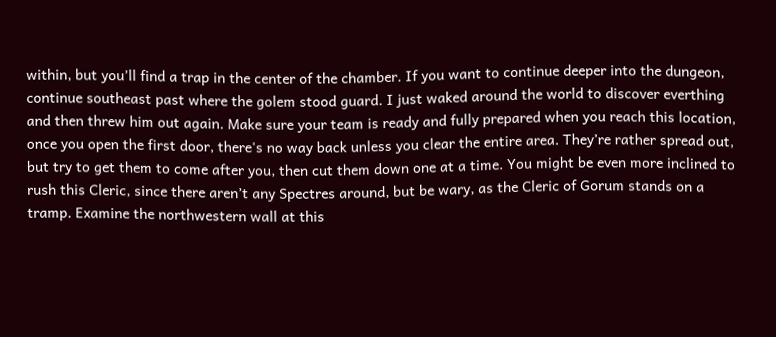within, but you’ll find a trap in the center of the chamber. If you want to continue deeper into the dungeon, continue southeast past where the golem stood guard. I just waked around the world to discover everthing and then threw him out again. Make sure your team is ready and fully prepared when you reach this location, once you open the first door, there's no way back unless you clear the entire area. They’re rather spread out, but try to get them to come after you, then cut them down one at a time. You might be even more inclined to rush this Cleric, since there aren’t any Spectres around, but be wary, as the Cleric of Gorum stands on a tramp. Examine the northwestern wall at this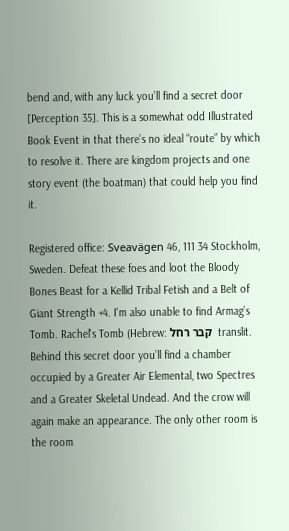bend and, with any luck you’ll find a secret door [Perception 35]. This is a somewhat odd Illustrated Book Event in that there’s no ideal “route” by which to resolve it. There are kingdom projects and one story event (the boatman) that could help you find it.

Registered office: Sveavägen 46, 111 34 Stockholm, Sweden. Defeat these foes and loot the Bloody Bones Beast for a Kellid Tribal Fetish and a Belt of Giant Strength +4. I'm also unable to find Armag’s Tomb. Rachel's Tomb (Hebrew: קבר רחל  translit. Behind this secret door you’ll find a chamber occupied by a Greater Air Elemental, two Spectres and a Greater Skeletal Undead. And the crow will again make an appearance. The only other room is the room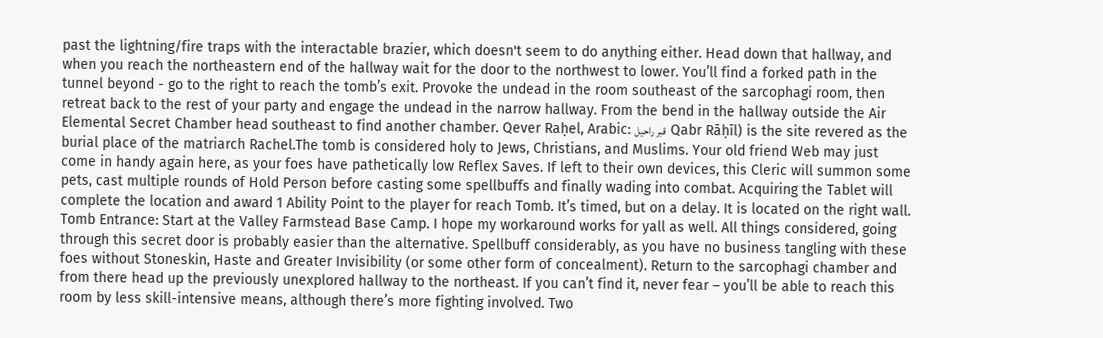past the lightning/fire traps with the interactable brazier, which doesn't seem to do anything either. Head down that hallway, and when you reach the northeastern end of the hallway wait for the door to the northwest to lower. You’ll find a forked path in the tunnel beyond - go to the right to reach the tomb’s exit. Provoke the undead in the room southeast of the sarcophagi room, then retreat back to the rest of your party and engage the undead in the narrow hallway. From the bend in the hallway outside the Air Elemental Secret Chamber head southeast to find another chamber. Qever Raḥel, Arabic: قبر راحيل  Qabr Rāḥīl) is the site revered as the burial place of the matriarch Rachel.The tomb is considered holy to Jews, Christians, and Muslims. Your old friend Web may just come in handy again here, as your foes have pathetically low Reflex Saves. If left to their own devices, this Cleric will summon some pets, cast multiple rounds of Hold Person before casting some spellbuffs and finally wading into combat. Acquiring the Tablet will complete the location and award 1 Ability Point to the player for reach Tomb. It’s timed, but on a delay. It is located on the right wall. Tomb Entrance: Start at the Valley Farmstead Base Camp. I hope my workaround works for yall as well. All things considered, going through this secret door is probably easier than the alternative. Spellbuff considerably, as you have no business tangling with these foes without Stoneskin, Haste and Greater Invisibility (or some other form of concealment). Return to the sarcophagi chamber and from there head up the previously unexplored hallway to the northeast. If you can’t find it, never fear – you’ll be able to reach this room by less skill-intensive means, although there’s more fighting involved. Two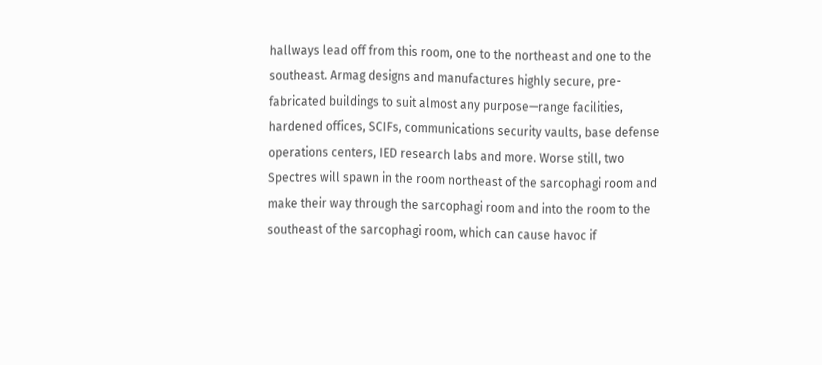hallways lead off from this room, one to the northeast and one to the southeast. Armag designs and manufactures highly secure, pre-fabricated buildings to suit almost any purpose—range facilities, hardened offices, SCIFs, communications security vaults, base defense operations centers, IED research labs and more. Worse still, two Spectres will spawn in the room northeast of the sarcophagi room and make their way through the sarcophagi room and into the room to the southeast of the sarcophagi room, which can cause havoc if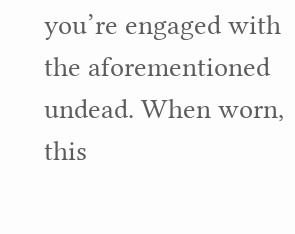you’re engaged with the aforementioned undead. When worn, this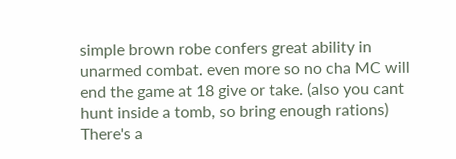simple brown robe confers great ability in unarmed combat. even more so no cha MC will end the game at 18 give or take. (also you cant hunt inside a tomb, so bring enough rations) There's a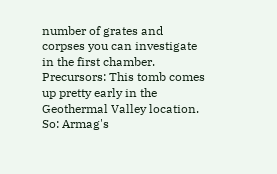number of grates and corpses you can investigate in the first chamber. Precursors: This tomb comes up pretty early in the Geothermal Valley location. So: Armag's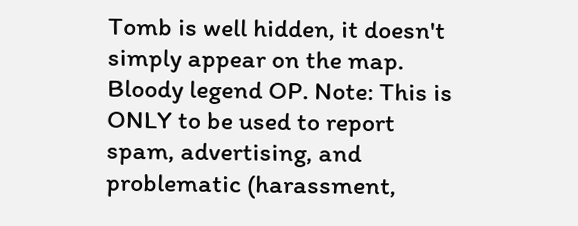Tomb is well hidden, it doesn't simply appear on the map. Bloody legend OP. Note: This is ONLY to be used to report spam, advertising, and problematic (harassment,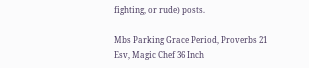fighting, or rude) posts.

Mbs Parking Grace Period, Proverbs 21 Esv, Magic Chef 36 Inch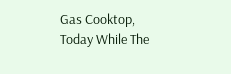Gas Cooktop, Today While The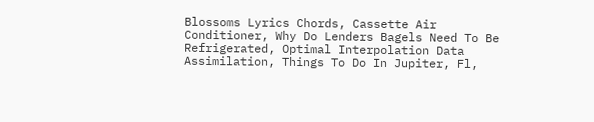Blossoms Lyrics Chords, Cassette Air Conditioner, Why Do Lenders Bagels Need To Be Refrigerated, Optimal Interpolation Data Assimilation, Things To Do In Jupiter, Fl,